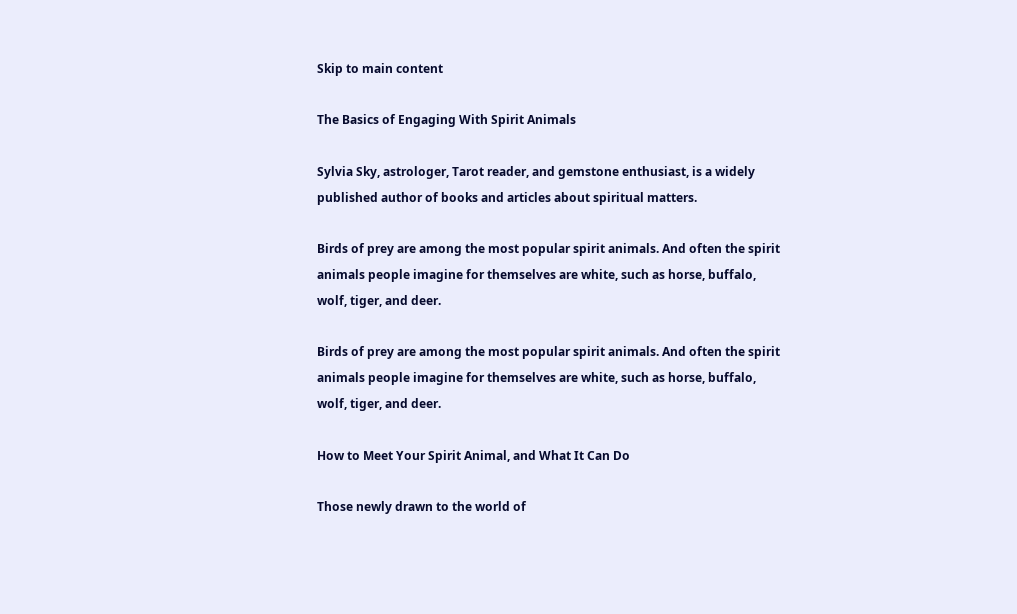Skip to main content

The Basics of Engaging With Spirit Animals

Sylvia Sky, astrologer, Tarot reader, and gemstone enthusiast, is a widely published author of books and articles about spiritual matters.

Birds of prey are among the most popular spirit animals. And often the spirit animals people imagine for themselves are white, such as horse, buffalo, wolf, tiger, and deer.

Birds of prey are among the most popular spirit animals. And often the spirit animals people imagine for themselves are white, such as horse, buffalo, wolf, tiger, and deer.

How to Meet Your Spirit Animal, and What It Can Do

Those newly drawn to the world of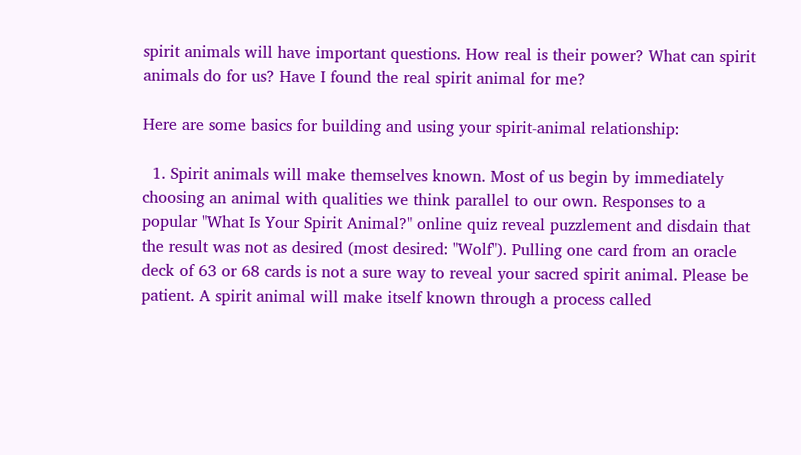spirit animals will have important questions. How real is their power? What can spirit animals do for us? Have I found the real spirit animal for me?

Here are some basics for building and using your spirit-animal relationship:

  1. Spirit animals will make themselves known. Most of us begin by immediately choosing an animal with qualities we think parallel to our own. Responses to a popular "What Is Your Spirit Animal?" online quiz reveal puzzlement and disdain that the result was not as desired (most desired: "Wolf"). Pulling one card from an oracle deck of 63 or 68 cards is not a sure way to reveal your sacred spirit animal. Please be patient. A spirit animal will make itself known through a process called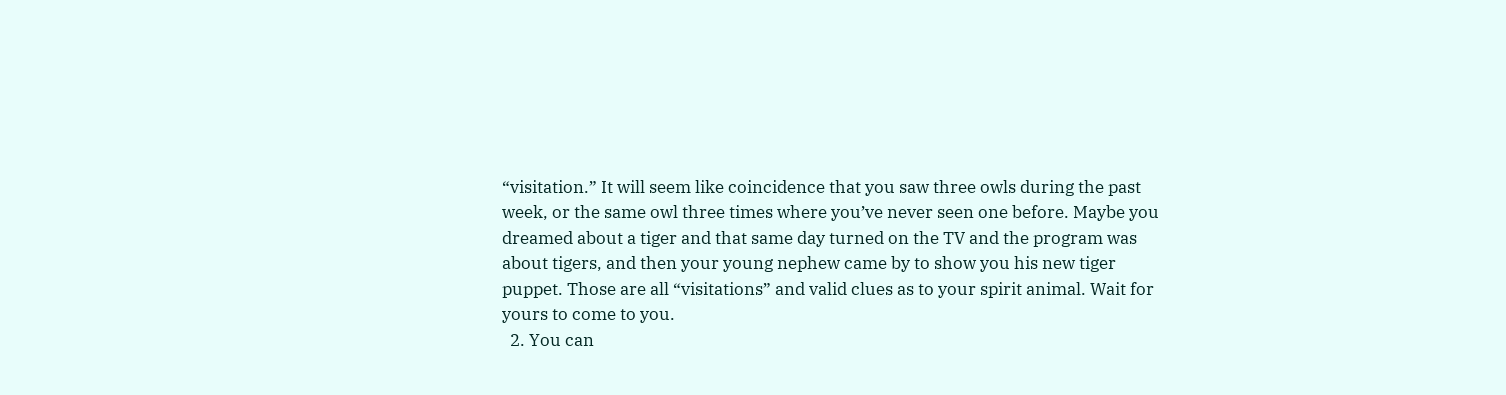“visitation.” It will seem like coincidence that you saw three owls during the past week, or the same owl three times where you’ve never seen one before. Maybe you dreamed about a tiger and that same day turned on the TV and the program was about tigers, and then your young nephew came by to show you his new tiger puppet. Those are all “visitations” and valid clues as to your spirit animal. Wait for yours to come to you.
  2. You can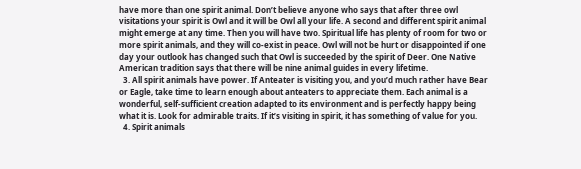have more than one spirit animal. Don’t believe anyone who says that after three owl visitations your spirit is Owl and it will be Owl all your life. A second and different spirit animal might emerge at any time. Then you will have two. Spiritual life has plenty of room for two or more spirit animals, and they will co-exist in peace. Owl will not be hurt or disappointed if one day your outlook has changed such that Owl is succeeded by the spirit of Deer. One Native American tradition says that there will be nine animal guides in every lifetime.
  3. All spirit animals have power. If Anteater is visiting you, and you’d much rather have Bear or Eagle, take time to learn enough about anteaters to appreciate them. Each animal is a wonderful, self-sufficient creation adapted to its environment and is perfectly happy being what it is. Look for admirable traits. If it’s visiting in spirit, it has something of value for you.
  4. Spirit animals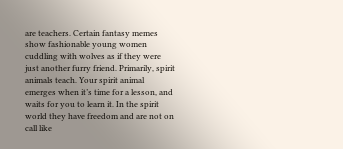are teachers. Certain fantasy memes show fashionable young women cuddling with wolves as if they were just another furry friend. Primarily, spirit animals teach. Your spirit animal emerges when it’s time for a lesson, and waits for you to learn it. In the spirit world they have freedom and are not on call like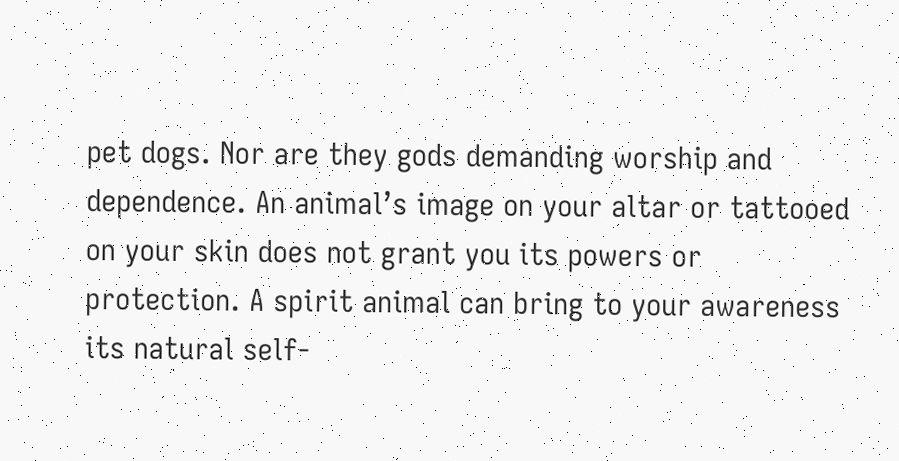pet dogs. Nor are they gods demanding worship and dependence. An animal’s image on your altar or tattooed on your skin does not grant you its powers or protection. A spirit animal can bring to your awareness its natural self-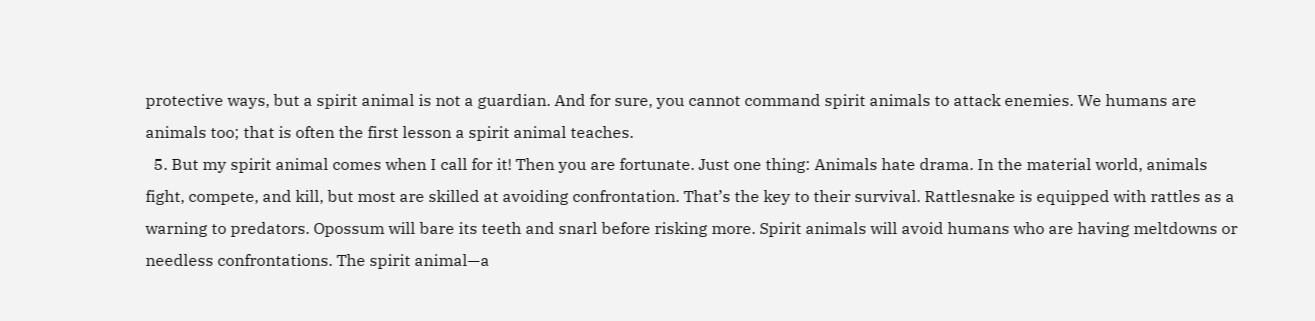protective ways, but a spirit animal is not a guardian. And for sure, you cannot command spirit animals to attack enemies. We humans are animals too; that is often the first lesson a spirit animal teaches.
  5. But my spirit animal comes when I call for it! Then you are fortunate. Just one thing: Animals hate drama. In the material world, animals fight, compete, and kill, but most are skilled at avoiding confrontation. That’s the key to their survival. Rattlesnake is equipped with rattles as a warning to predators. Opossum will bare its teeth and snarl before risking more. Spirit animals will avoid humans who are having meltdowns or needless confrontations. The spirit animal—a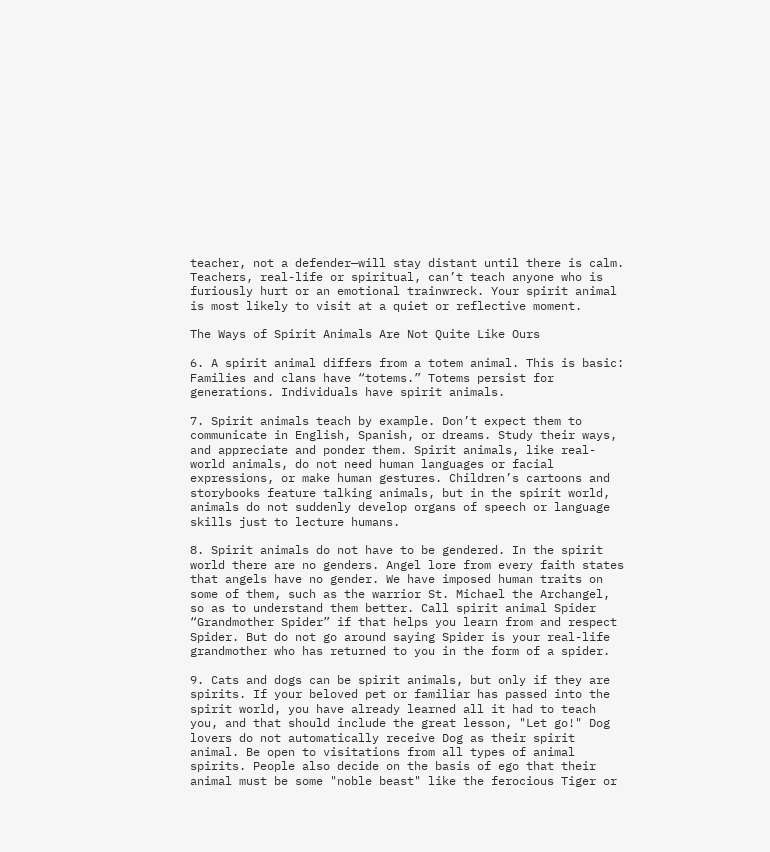teacher, not a defender—will stay distant until there is calm. Teachers, real-life or spiritual, can’t teach anyone who is furiously hurt or an emotional trainwreck. Your spirit animal is most likely to visit at a quiet or reflective moment.

The Ways of Spirit Animals Are Not Quite Like Ours

6. A spirit animal differs from a totem animal. This is basic: Families and clans have “totems.” Totems persist for generations. Individuals have spirit animals.

7. Spirit animals teach by example. Don’t expect them to communicate in English, Spanish, or dreams. Study their ways, and appreciate and ponder them. Spirit animals, like real-world animals, do not need human languages or facial expressions, or make human gestures. Children’s cartoons and storybooks feature talking animals, but in the spirit world, animals do not suddenly develop organs of speech or language skills just to lecture humans.

8. Spirit animals do not have to be gendered. In the spirit world there are no genders. Angel lore from every faith states that angels have no gender. We have imposed human traits on some of them, such as the warrior St. Michael the Archangel, so as to understand them better. Call spirit animal Spider “Grandmother Spider” if that helps you learn from and respect Spider. But do not go around saying Spider is your real-life grandmother who has returned to you in the form of a spider.

9. Cats and dogs can be spirit animals, but only if they are spirits. If your beloved pet or familiar has passed into the spirit world, you have already learned all it had to teach you, and that should include the great lesson, "Let go!" Dog lovers do not automatically receive Dog as their spirit animal. Be open to visitations from all types of animal spirits. People also decide on the basis of ego that their animal must be some "noble beast" like the ferocious Tiger or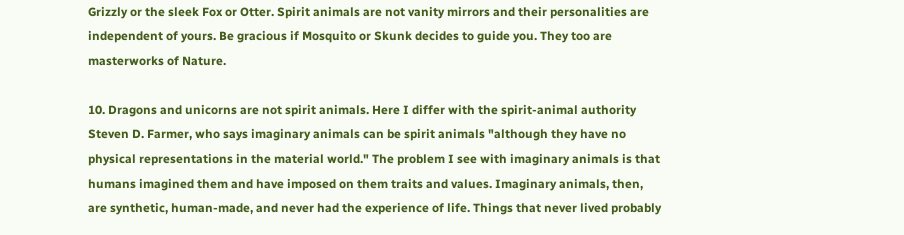Grizzly or the sleek Fox or Otter. Spirit animals are not vanity mirrors and their personalities are independent of yours. Be gracious if Mosquito or Skunk decides to guide you. They too are masterworks of Nature.

10. Dragons and unicorns are not spirit animals. Here I differ with the spirit-animal authority Steven D. Farmer, who says imaginary animals can be spirit animals "although they have no physical representations in the material world." The problem I see with imaginary animals is that humans imagined them and have imposed on them traits and values. Imaginary animals, then, are synthetic, human-made, and never had the experience of life. Things that never lived probably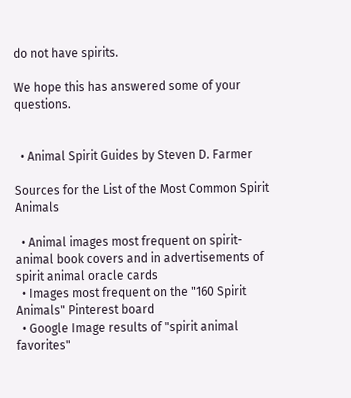do not have spirits.

We hope this has answered some of your questions.


  • Animal Spirit Guides by Steven D. Farmer

Sources for the List of the Most Common Spirit Animals

  • Animal images most frequent on spirit-animal book covers and in advertisements of spirit animal oracle cards
  • Images most frequent on the "160 Spirit Animals" Pinterest board
  • Google Image results of "spirit animal favorites"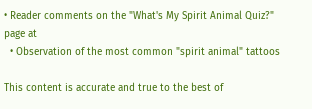• Reader comments on the "What's My Spirit Animal Quiz?" page at
  • Observation of the most common "spirit animal" tattoos

This content is accurate and true to the best of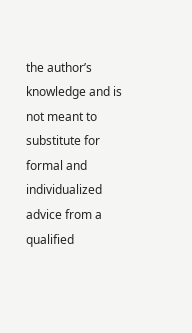the author’s knowledge and is not meant to substitute for formal and individualized advice from a qualified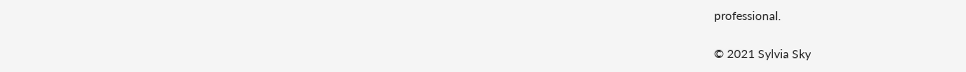professional.

© 2021 Sylvia Sky